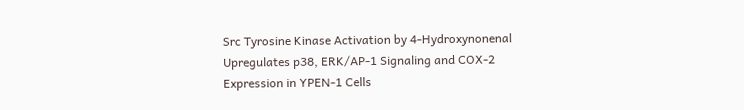Src Tyrosine Kinase Activation by 4-Hydroxynonenal Upregulates p38, ERK/AP-1 Signaling and COX-2 Expression in YPEN-1 Cells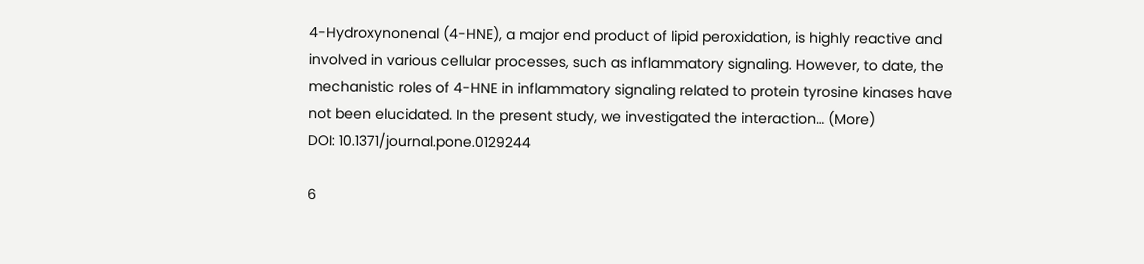4-Hydroxynonenal (4-HNE), a major end product of lipid peroxidation, is highly reactive and involved in various cellular processes, such as inflammatory signaling. However, to date, the mechanistic roles of 4-HNE in inflammatory signaling related to protein tyrosine kinases have not been elucidated. In the present study, we investigated the interaction… (More)
DOI: 10.1371/journal.pone.0129244

6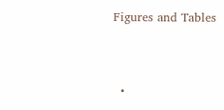Figures and Tables


  •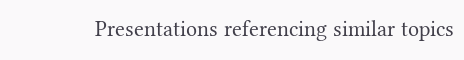Presentations referencing similar topics